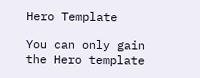Hero Template

You can only gain the Hero template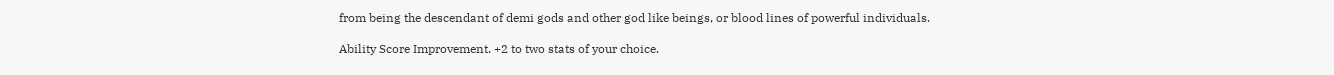from being the descendant of demi gods and other god like beings, or blood lines of powerful individuals.

Ability Score Improvement. +2 to two stats of your choice.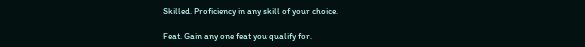Skilled. Proficiency in any skill of your choice.

Feat. Gain any one feat you qualify for.